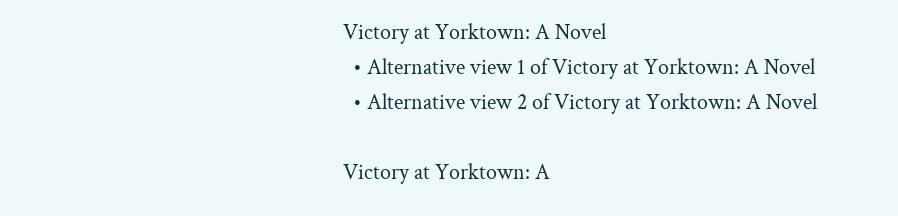Victory at Yorktown: A Novel
  • Alternative view 1 of Victory at Yorktown: A Novel
  • Alternative view 2 of Victory at Yorktown: A Novel

Victory at Yorktown: A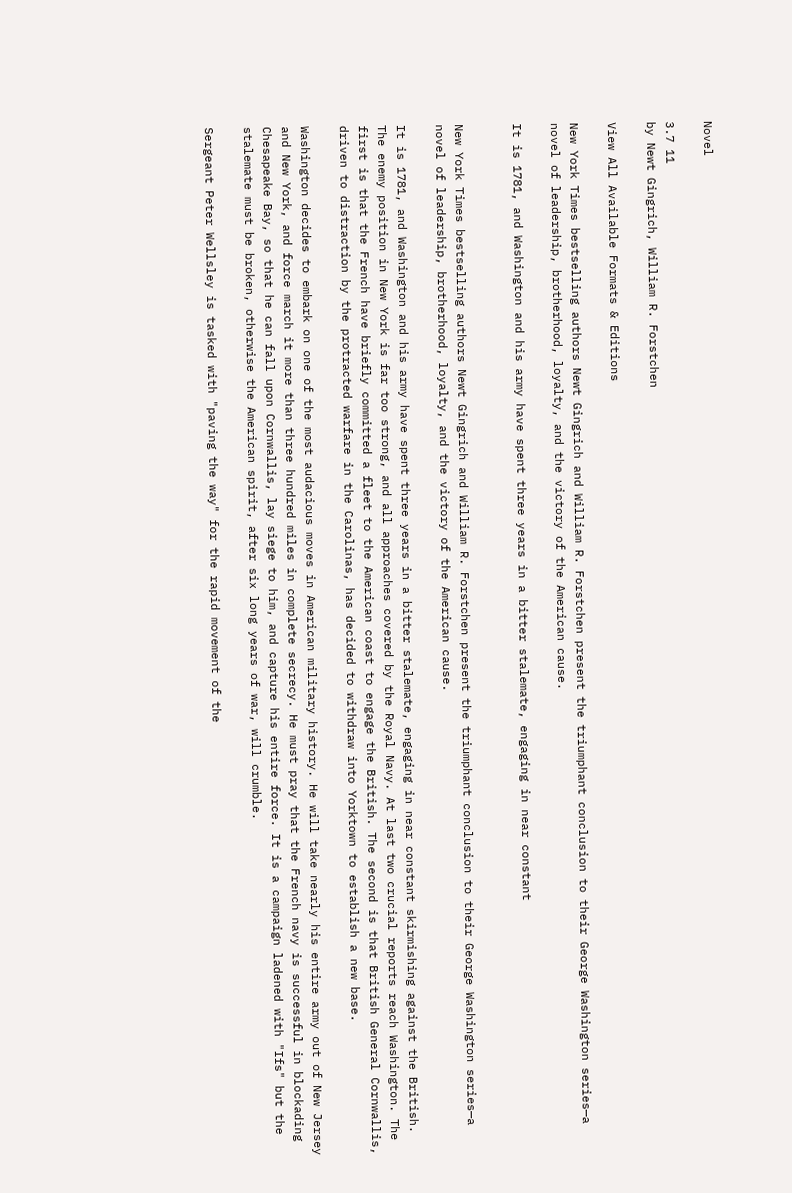Novel

3.7 11
by Newt Gingrich, William R. Forstchen

View All Available Formats & Editions

New York Times bestselling authors Newt Gingrich and William R. Forstchen present the triumphant conclusion to their George Washington series—a novel of leadership, brotherhood, loyalty, and the victory of the American cause.

It is 1781, and Washington and his army have spent three years in a bitter stalemate, engaging in near constant


New York Times bestselling authors Newt Gingrich and William R. Forstchen present the triumphant conclusion to their George Washington series—a novel of leadership, brotherhood, loyalty, and the victory of the American cause.

It is 1781, and Washington and his army have spent three years in a bitter stalemate, engaging in near constant skirmishing against the British. The enemy position in New York is far too strong, and all approaches covered by the Royal Navy. At last two crucial reports reach Washington. The first is that the French have briefly committed a fleet to the American coast to engage the British. The second is that British General Cornwallis, driven to distraction by the protracted warfare in the Carolinas, has decided to withdraw into Yorktown to establish a new base.

Washington decides to embark on one of the most audacious moves in American military history. He will take nearly his entire army out of New Jersey and New York, and force march it more than three hundred miles in complete secrecy. He must pray that the French navy is successful in blockading Chesapeake Bay, so that he can fall upon Cornwallis, lay siege to him, and capture his entire force. It is a campaign ladened with "Ifs" but the stalemate must be broken, otherwise the American spirit, after six long years of war, will crumble.

Sergeant Peter Wellsley is tasked with "paving the way" for the rapid movement of the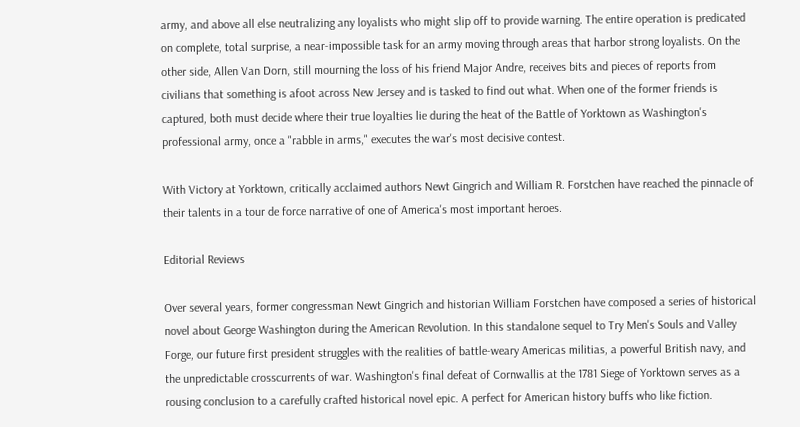army, and above all else neutralizing any loyalists who might slip off to provide warning. The entire operation is predicated on complete, total surprise, a near-impossible task for an army moving through areas that harbor strong loyalists. On the other side, Allen Van Dorn, still mourning the loss of his friend Major Andre, receives bits and pieces of reports from civilians that something is afoot across New Jersey and is tasked to find out what. When one of the former friends is captured, both must decide where their true loyalties lie during the heat of the Battle of Yorktown as Washington's professional army, once a "rabble in arms," executes the war's most decisive contest.

With Victory at Yorktown, critically acclaimed authors Newt Gingrich and William R. Forstchen have reached the pinnacle of their talents in a tour de force narrative of one of America's most important heroes.

Editorial Reviews

Over several years, former congressman Newt Gingrich and historian William Forstchen have composed a series of historical novel about George Washington during the American Revolution. In this standalone sequel to Try Men's Souls and Valley Forge, our future first president struggles with the realities of battle-weary Americas militias, a powerful British navy, and the unpredictable crosscurrents of war. Washington's final defeat of Cornwallis at the 1781 Siege of Yorktown serves as a rousing conclusion to a carefully crafted historical novel epic. A perfect for American history buffs who like fiction.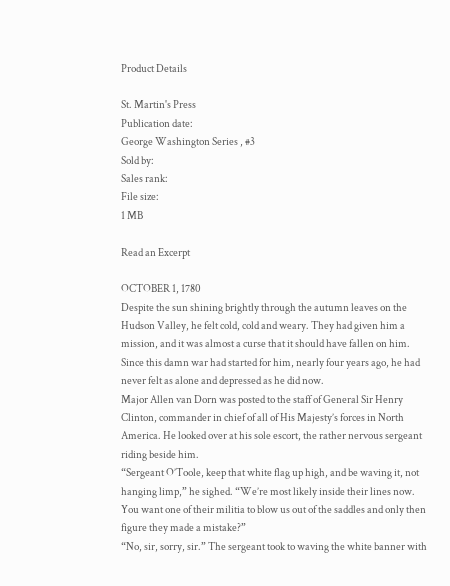Product Details

St. Martin's Press
Publication date:
George Washington Series , #3
Sold by:
Sales rank:
File size:
1 MB

Read an Excerpt

OCTOBER 1, 1780
Despite the sun shining brightly through the autumn leaves on the Hudson Valley, he felt cold, cold and weary. They had given him a mission, and it was almost a curse that it should have fallen on him. Since this damn war had started for him, nearly four years ago, he had never felt as alone and depressed as he did now.
Major Allen van Dorn was posted to the staff of General Sir Henry Clinton, commander in chief of all of His Majesty’s forces in North America. He looked over at his sole escort, the rather nervous sergeant riding beside him.
“Sergeant O’Toole, keep that white flag up high, and be waving it, not hanging limp,” he sighed. “We’re most likely inside their lines now. You want one of their militia to blow us out of the saddles and only then figure they made a mistake?”
“No, sir, sorry, sir.” The sergeant took to waving the white banner with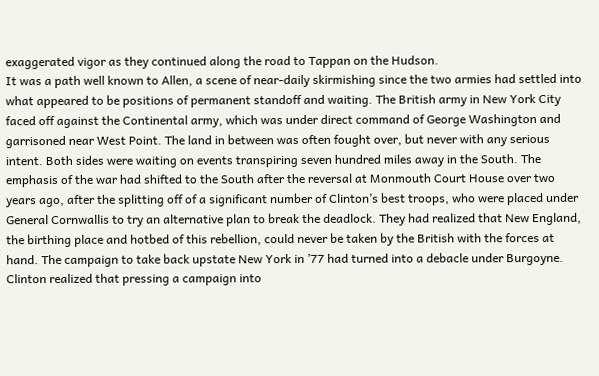exaggerated vigor as they continued along the road to Tappan on the Hudson.
It was a path well known to Allen, a scene of near-daily skirmishing since the two armies had settled into what appeared to be positions of permanent standoff and waiting. The British army in New York City faced off against the Continental army, which was under direct command of George Washington and garrisoned near West Point. The land in between was often fought over, but never with any serious intent. Both sides were waiting on events transpiring seven hundred miles away in the South. The emphasis of the war had shifted to the South after the reversal at Monmouth Court House over two years ago, after the splitting off of a significant number of Clinton’s best troops, who were placed under General Cornwallis to try an alternative plan to break the deadlock. They had realized that New England, the birthing place and hotbed of this rebellion, could never be taken by the British with the forces at hand. The campaign to take back upstate New York in ’77 had turned into a debacle under Burgoyne. Clinton realized that pressing a campaign into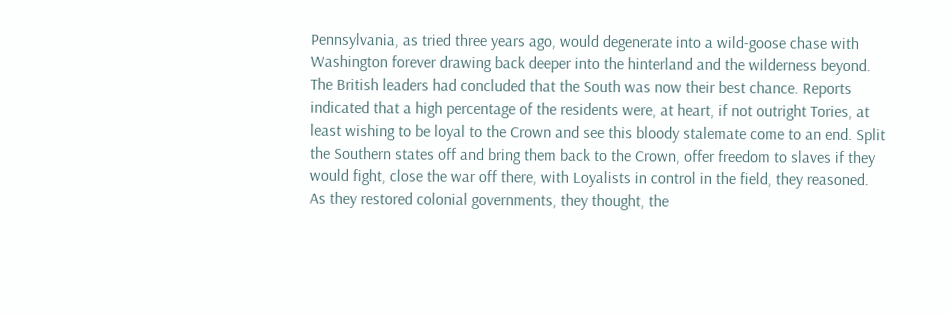Pennsylvania, as tried three years ago, would degenerate into a wild-goose chase with Washington forever drawing back deeper into the hinterland and the wilderness beyond.
The British leaders had concluded that the South was now their best chance. Reports indicated that a high percentage of the residents were, at heart, if not outright Tories, at least wishing to be loyal to the Crown and see this bloody stalemate come to an end. Split the Southern states off and bring them back to the Crown, offer freedom to slaves if they would fight, close the war off there, with Loyalists in control in the field, they reasoned. As they restored colonial governments, they thought, the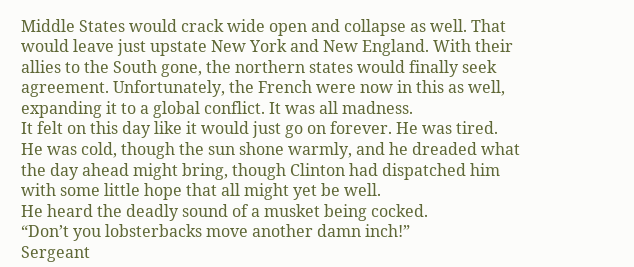Middle States would crack wide open and collapse as well. That would leave just upstate New York and New England. With their allies to the South gone, the northern states would finally seek agreement. Unfortunately, the French were now in this as well, expanding it to a global conflict. It was all madness.
It felt on this day like it would just go on forever. He was tired. He was cold, though the sun shone warmly, and he dreaded what the day ahead might bring, though Clinton had dispatched him with some little hope that all might yet be well.
He heard the deadly sound of a musket being cocked.
“Don’t you lobsterbacks move another damn inch!”
Sergeant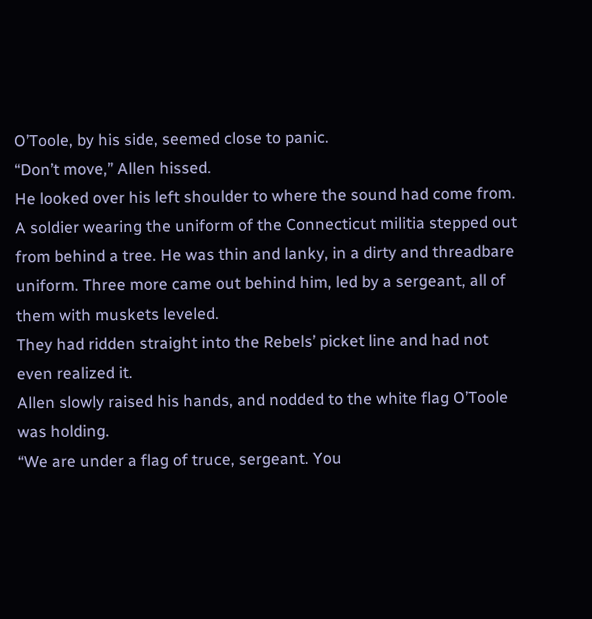O’Toole, by his side, seemed close to panic.
“Don’t move,” Allen hissed.
He looked over his left shoulder to where the sound had come from. A soldier wearing the uniform of the Connecticut militia stepped out from behind a tree. He was thin and lanky, in a dirty and threadbare uniform. Three more came out behind him, led by a sergeant, all of them with muskets leveled.
They had ridden straight into the Rebels’ picket line and had not even realized it.
Allen slowly raised his hands, and nodded to the white flag O’Toole was holding.
“We are under a flag of truce, sergeant. You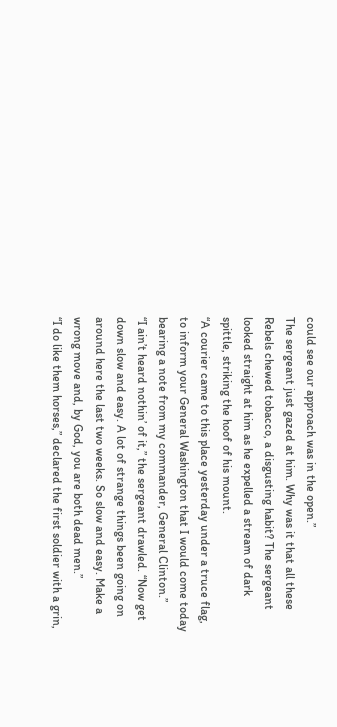could see our approach was in the open.”
The sergeant just gazed at him. Why was it that all these Rebels chewed tobacco, a disgusting habit? The sergeant looked straight at him as he expelled a stream of dark spittle, striking the hoof of his mount.
“A courier came to this place yesterday under a truce flag, to inform your General Washington that I would come today bearing a note from my commander, General Clinton.”
“I ain’t heard nothin’ of it,” the sergeant drawled. “Now get down slow and easy. A lot of strange things been going on around here the last two weeks. So slow and easy. Make a wrong move and, by God, you are both dead men.”
“I do like them horses,” declared the first soldier with a grin,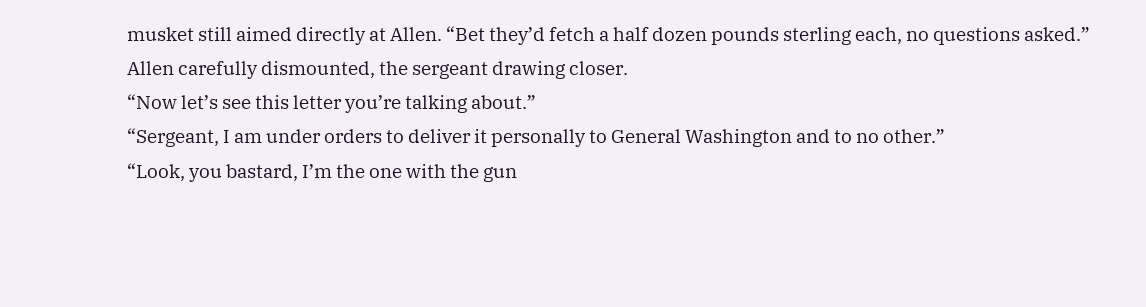musket still aimed directly at Allen. “Bet they’d fetch a half dozen pounds sterling each, no questions asked.”
Allen carefully dismounted, the sergeant drawing closer.
“Now let’s see this letter you’re talking about.”
“Sergeant, I am under orders to deliver it personally to General Washington and to no other.”
“Look, you bastard, I’m the one with the gun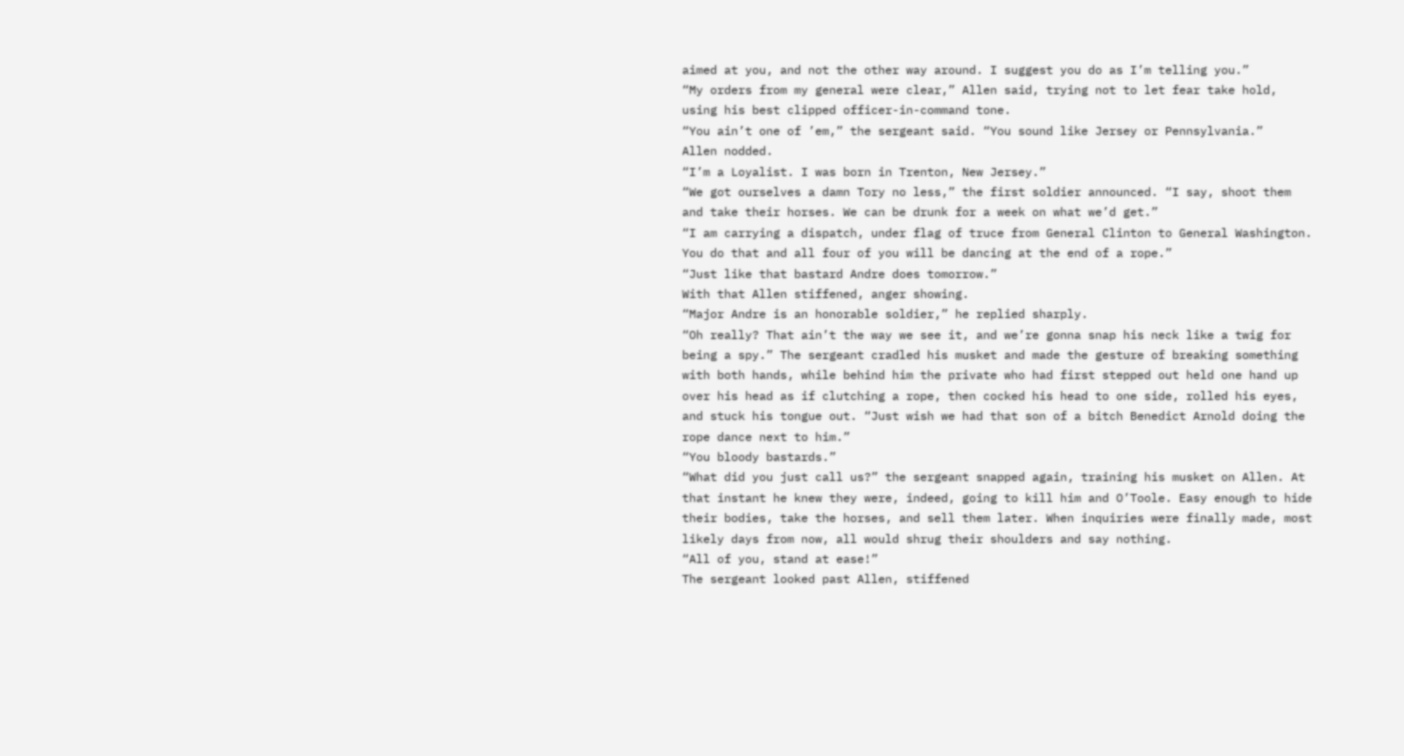aimed at you, and not the other way around. I suggest you do as I’m telling you.”
“My orders from my general were clear,” Allen said, trying not to let fear take hold, using his best clipped officer-in-command tone.
“You ain’t one of ’em,” the sergeant said. “You sound like Jersey or Pennsylvania.”
Allen nodded.
“I’m a Loyalist. I was born in Trenton, New Jersey.”
“We got ourselves a damn Tory no less,” the first soldier announced. “I say, shoot them and take their horses. We can be drunk for a week on what we’d get.”
“I am carrying a dispatch, under flag of truce from General Clinton to General Washington. You do that and all four of you will be dancing at the end of a rope.”
“Just like that bastard Andre does tomorrow.”
With that Allen stiffened, anger showing.
“Major Andre is an honorable soldier,” he replied sharply.
“Oh really? That ain’t the way we see it, and we’re gonna snap his neck like a twig for being a spy.” The sergeant cradled his musket and made the gesture of breaking something with both hands, while behind him the private who had first stepped out held one hand up over his head as if clutching a rope, then cocked his head to one side, rolled his eyes, and stuck his tongue out. “Just wish we had that son of a bitch Benedict Arnold doing the rope dance next to him.”
“You bloody bastards.”
“What did you just call us?” the sergeant snapped again, training his musket on Allen. At that instant he knew they were, indeed, going to kill him and O’Toole. Easy enough to hide their bodies, take the horses, and sell them later. When inquiries were finally made, most likely days from now, all would shrug their shoulders and say nothing.
“All of you, stand at ease!”
The sergeant looked past Allen, stiffened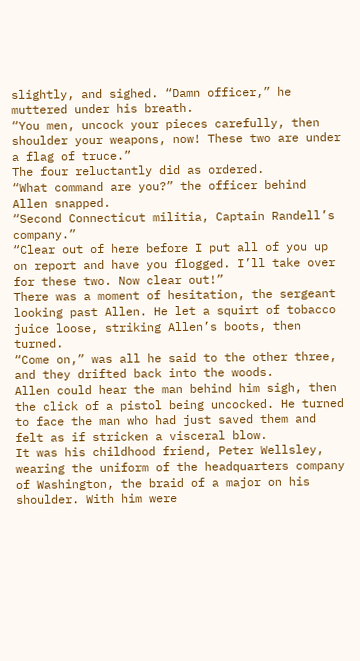slightly, and sighed. “Damn officer,” he muttered under his breath.
“You men, uncock your pieces carefully, then shoulder your weapons, now! These two are under a flag of truce.”
The four reluctantly did as ordered.
“What command are you?” the officer behind Allen snapped.
“Second Connecticut militia, Captain Randell’s company.”
“Clear out of here before I put all of you up on report and have you flogged. I’ll take over for these two. Now clear out!”
There was a moment of hesitation, the sergeant looking past Allen. He let a squirt of tobacco juice loose, striking Allen’s boots, then turned.
“Come on,” was all he said to the other three, and they drifted back into the woods.
Allen could hear the man behind him sigh, then the click of a pistol being uncocked. He turned to face the man who had just saved them and felt as if stricken a visceral blow.
It was his childhood friend, Peter Wellsley, wearing the uniform of the headquarters company of Washington, the braid of a major on his shoulder. With him were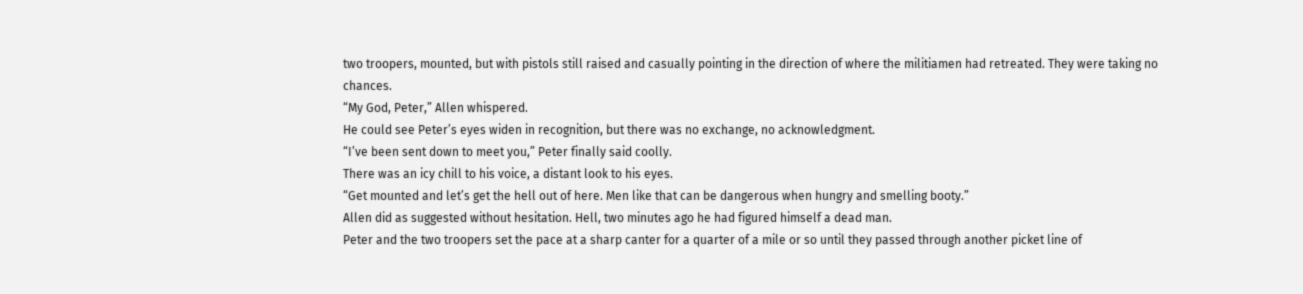two troopers, mounted, but with pistols still raised and casually pointing in the direction of where the militiamen had retreated. They were taking no chances.
“My God, Peter,” Allen whispered.
He could see Peter’s eyes widen in recognition, but there was no exchange, no acknowledgment.
“I’ve been sent down to meet you,” Peter finally said coolly.
There was an icy chill to his voice, a distant look to his eyes.
“Get mounted and let’s get the hell out of here. Men like that can be dangerous when hungry and smelling booty.”
Allen did as suggested without hesitation. Hell, two minutes ago he had figured himself a dead man.
Peter and the two troopers set the pace at a sharp canter for a quarter of a mile or so until they passed through another picket line of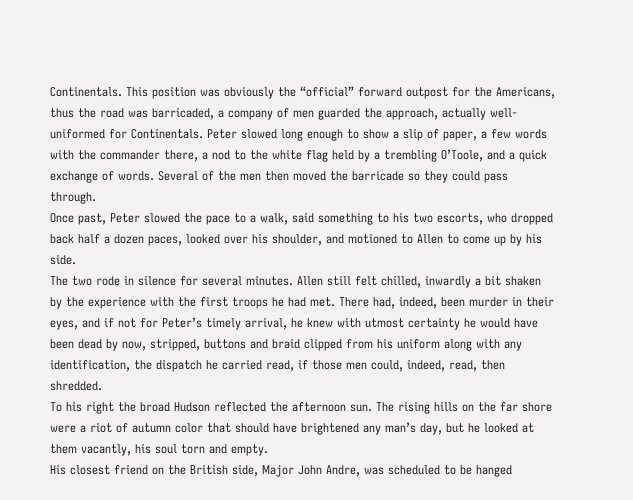Continentals. This position was obviously the “official” forward outpost for the Americans, thus the road was barricaded, a company of men guarded the approach, actually well-uniformed for Continentals. Peter slowed long enough to show a slip of paper, a few words with the commander there, a nod to the white flag held by a trembling O’Toole, and a quick exchange of words. Several of the men then moved the barricade so they could pass through.
Once past, Peter slowed the pace to a walk, said something to his two escorts, who dropped back half a dozen paces, looked over his shoulder, and motioned to Allen to come up by his side.
The two rode in silence for several minutes. Allen still felt chilled, inwardly a bit shaken by the experience with the first troops he had met. There had, indeed, been murder in their eyes, and if not for Peter’s timely arrival, he knew with utmost certainty he would have been dead by now, stripped, buttons and braid clipped from his uniform along with any identification, the dispatch he carried read, if those men could, indeed, read, then shredded.
To his right the broad Hudson reflected the afternoon sun. The rising hills on the far shore were a riot of autumn color that should have brightened any man’s day, but he looked at them vacantly, his soul torn and empty.
His closest friend on the British side, Major John Andre, was scheduled to be hanged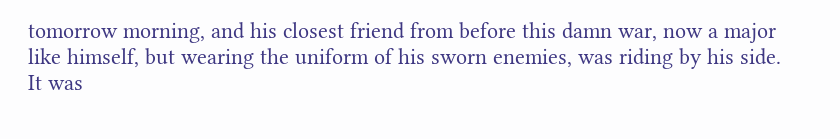tomorrow morning, and his closest friend from before this damn war, now a major like himself, but wearing the uniform of his sworn enemies, was riding by his side.
It was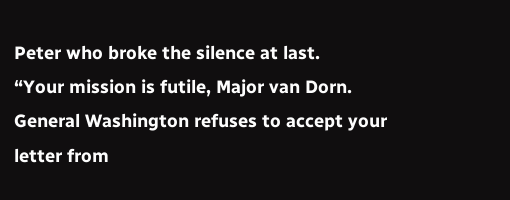Peter who broke the silence at last.
“Your mission is futile, Major van Dorn. General Washington refuses to accept your letter from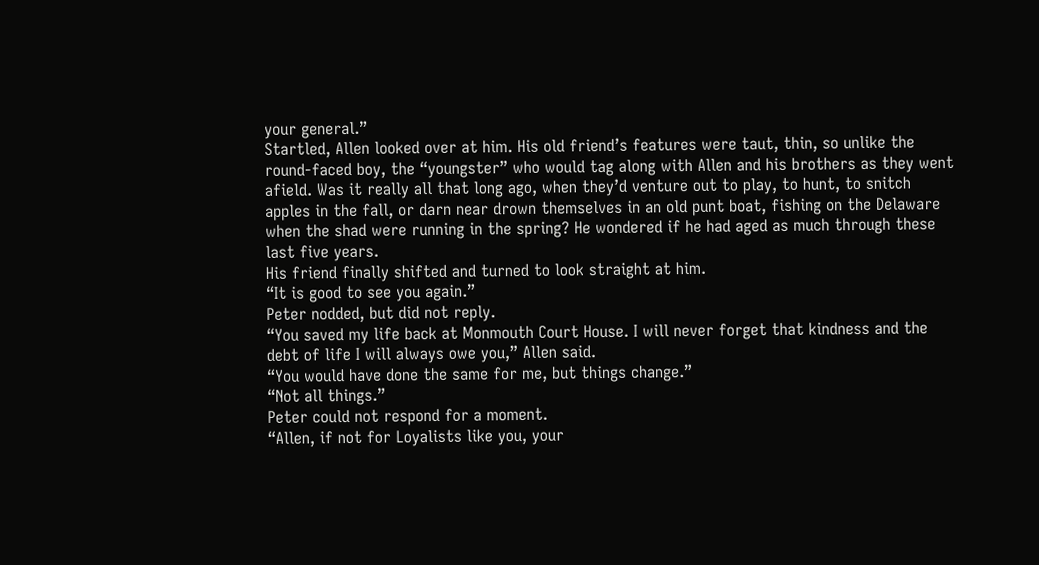your general.”
Startled, Allen looked over at him. His old friend’s features were taut, thin, so unlike the round-faced boy, the “youngster” who would tag along with Allen and his brothers as they went afield. Was it really all that long ago, when they’d venture out to play, to hunt, to snitch apples in the fall, or darn near drown themselves in an old punt boat, fishing on the Delaware when the shad were running in the spring? He wondered if he had aged as much through these last five years.
His friend finally shifted and turned to look straight at him.
“It is good to see you again.”
Peter nodded, but did not reply.
“You saved my life back at Monmouth Court House. I will never forget that kindness and the debt of life I will always owe you,” Allen said.
“You would have done the same for me, but things change.”
“Not all things.”
Peter could not respond for a moment.
“Allen, if not for Loyalists like you, your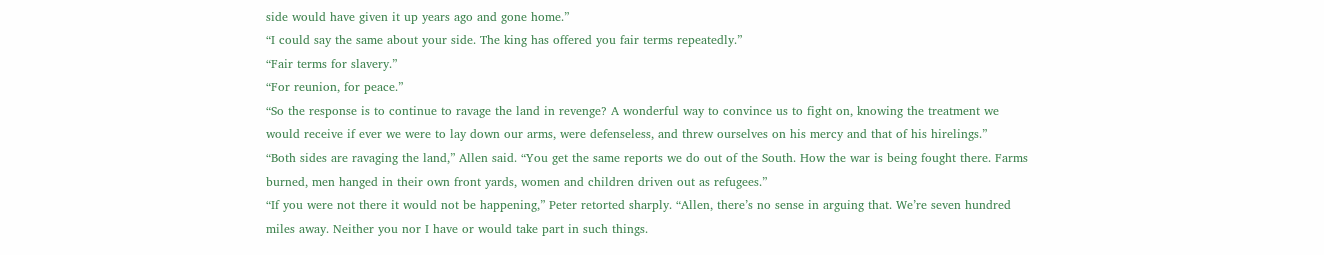side would have given it up years ago and gone home.”
“I could say the same about your side. The king has offered you fair terms repeatedly.”
“Fair terms for slavery.”
“For reunion, for peace.”
“So the response is to continue to ravage the land in revenge? A wonderful way to convince us to fight on, knowing the treatment we would receive if ever we were to lay down our arms, were defenseless, and threw ourselves on his mercy and that of his hirelings.”
“Both sides are ravaging the land,” Allen said. “You get the same reports we do out of the South. How the war is being fought there. Farms burned, men hanged in their own front yards, women and children driven out as refugees.”
“If you were not there it would not be happening,” Peter retorted sharply. “Allen, there’s no sense in arguing that. We’re seven hundred miles away. Neither you nor I have or would take part in such things.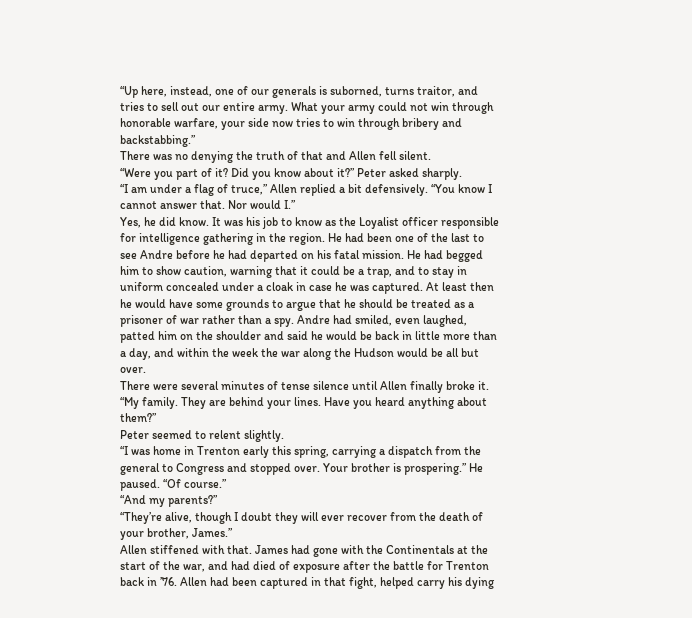“Up here, instead, one of our generals is suborned, turns traitor, and tries to sell out our entire army. What your army could not win through honorable warfare, your side now tries to win through bribery and backstabbing.”
There was no denying the truth of that and Allen fell silent.
“Were you part of it? Did you know about it?” Peter asked sharply.
“I am under a flag of truce,” Allen replied a bit defensively. “You know I cannot answer that. Nor would I.”
Yes, he did know. It was his job to know as the Loyalist officer responsible for intelligence gathering in the region. He had been one of the last to see Andre before he had departed on his fatal mission. He had begged him to show caution, warning that it could be a trap, and to stay in uniform concealed under a cloak in case he was captured. At least then he would have some grounds to argue that he should be treated as a prisoner of war rather than a spy. Andre had smiled, even laughed, patted him on the shoulder and said he would be back in little more than a day, and within the week the war along the Hudson would be all but over.
There were several minutes of tense silence until Allen finally broke it.
“My family. They are behind your lines. Have you heard anything about them?”
Peter seemed to relent slightly.
“I was home in Trenton early this spring, carrying a dispatch from the general to Congress and stopped over. Your brother is prospering.” He paused. “Of course.”
“And my parents?”
“They’re alive, though I doubt they will ever recover from the death of your brother, James.”
Allen stiffened with that. James had gone with the Continentals at the start of the war, and had died of exposure after the battle for Trenton back in ’76. Allen had been captured in that fight, helped carry his dying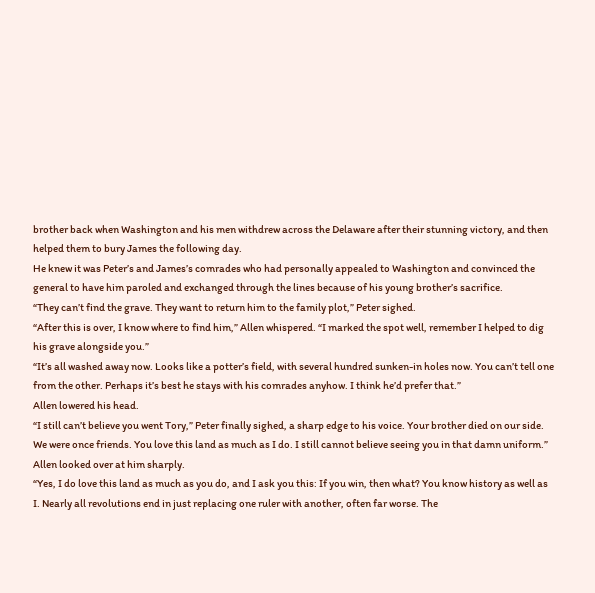brother back when Washington and his men withdrew across the Delaware after their stunning victory, and then helped them to bury James the following day.
He knew it was Peter’s and James’s comrades who had personally appealed to Washington and convinced the general to have him paroled and exchanged through the lines because of his young brother’s sacrifice.
“They can’t find the grave. They want to return him to the family plot,” Peter sighed.
“After this is over, I know where to find him,” Allen whispered. “I marked the spot well, remember I helped to dig his grave alongside you.”
“It’s all washed away now. Looks like a potter’s field, with several hundred sunken-in holes now. You can’t tell one from the other. Perhaps it’s best he stays with his comrades anyhow. I think he’d prefer that.”
Allen lowered his head.
“I still can’t believe you went Tory,” Peter finally sighed, a sharp edge to his voice. Your brother died on our side. We were once friends. You love this land as much as I do. I still cannot believe seeing you in that damn uniform.”
Allen looked over at him sharply.
“Yes, I do love this land as much as you do, and I ask you this: If you win, then what? You know history as well as I. Nearly all revolutions end in just replacing one ruler with another, often far worse. The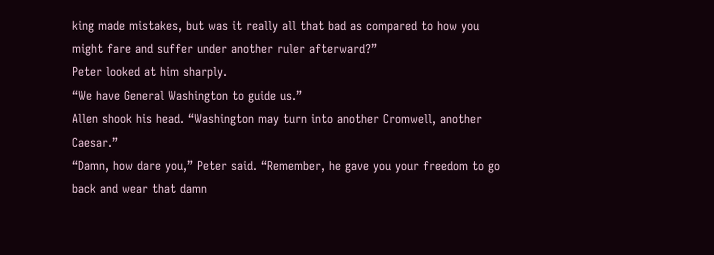king made mistakes, but was it really all that bad as compared to how you might fare and suffer under another ruler afterward?”
Peter looked at him sharply.
“We have General Washington to guide us.”
Allen shook his head. “Washington may turn into another Cromwell, another Caesar.”
“Damn, how dare you,” Peter said. “Remember, he gave you your freedom to go back and wear that damn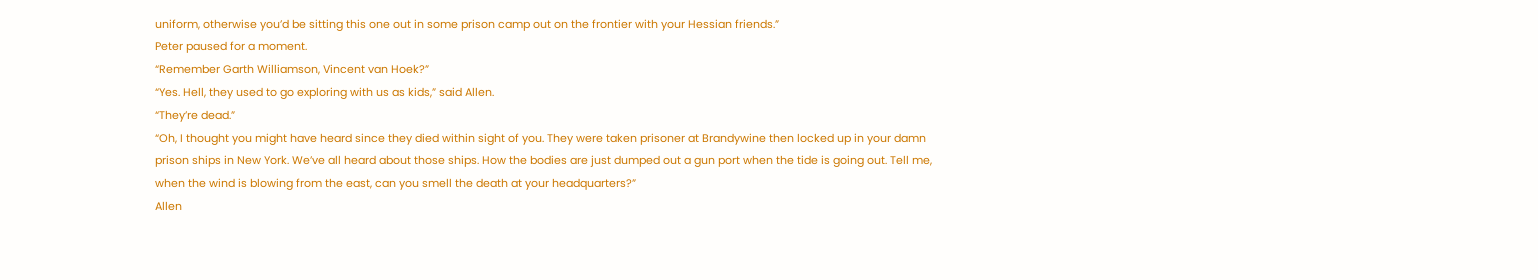uniform, otherwise you’d be sitting this one out in some prison camp out on the frontier with your Hessian friends.”
Peter paused for a moment.
“Remember Garth Williamson, Vincent van Hoek?”
“Yes. Hell, they used to go exploring with us as kids,” said Allen.
“They’re dead.”
“Oh, I thought you might have heard since they died within sight of you. They were taken prisoner at Brandywine then locked up in your damn prison ships in New York. We’ve all heard about those ships. How the bodies are just dumped out a gun port when the tide is going out. Tell me, when the wind is blowing from the east, can you smell the death at your headquarters?”
Allen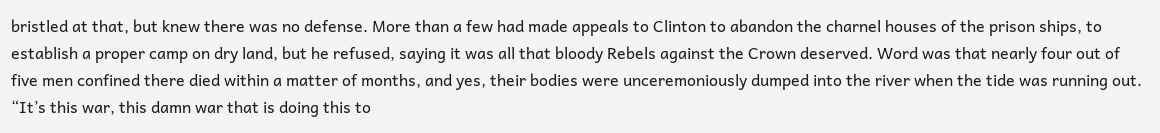bristled at that, but knew there was no defense. More than a few had made appeals to Clinton to abandon the charnel houses of the prison ships, to establish a proper camp on dry land, but he refused, saying it was all that bloody Rebels against the Crown deserved. Word was that nearly four out of five men confined there died within a matter of months, and yes, their bodies were unceremoniously dumped into the river when the tide was running out.
“It’s this war, this damn war that is doing this to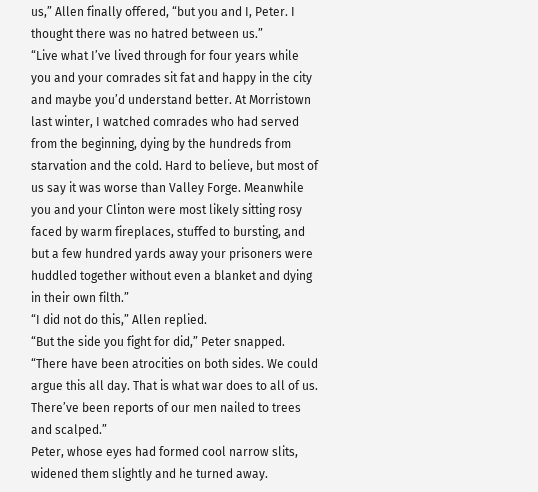us,” Allen finally offered, “but you and I, Peter. I thought there was no hatred between us.”
“Live what I’ve lived through for four years while you and your comrades sit fat and happy in the city and maybe you’d understand better. At Morristown last winter, I watched comrades who had served from the beginning, dying by the hundreds from starvation and the cold. Hard to believe, but most of us say it was worse than Valley Forge. Meanwhile you and your Clinton were most likely sitting rosy faced by warm fireplaces, stuffed to bursting, and but a few hundred yards away your prisoners were huddled together without even a blanket and dying in their own filth.”
“I did not do this,” Allen replied.
“But the side you fight for did,” Peter snapped.
“There have been atrocities on both sides. We could argue this all day. That is what war does to all of us. There’ve been reports of our men nailed to trees and scalped.”
Peter, whose eyes had formed cool narrow slits, widened them slightly and he turned away.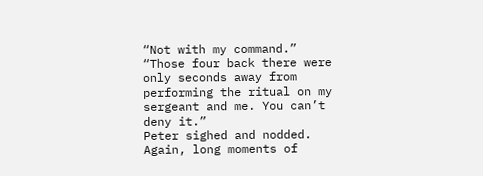“Not with my command.”
“Those four back there were only seconds away from performing the ritual on my sergeant and me. You can’t deny it.”
Peter sighed and nodded.
Again, long moments of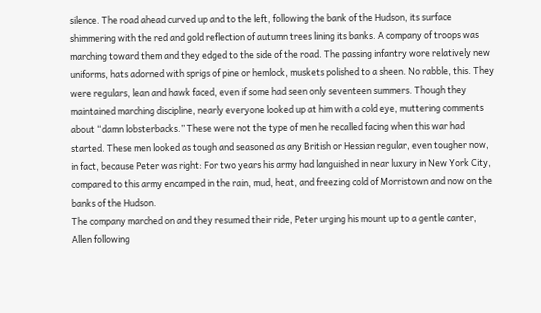silence. The road ahead curved up and to the left, following the bank of the Hudson, its surface shimmering with the red and gold reflection of autumn trees lining its banks. A company of troops was marching toward them and they edged to the side of the road. The passing infantry wore relatively new uniforms, hats adorned with sprigs of pine or hemlock, muskets polished to a sheen. No rabble, this. They were regulars, lean and hawk faced, even if some had seen only seventeen summers. Though they maintained marching discipline, nearly everyone looked up at him with a cold eye, muttering comments about “damn lobsterbacks.” These were not the type of men he recalled facing when this war had started. These men looked as tough and seasoned as any British or Hessian regular, even tougher now, in fact, because Peter was right: For two years his army had languished in near luxury in New York City, compared to this army encamped in the rain, mud, heat, and freezing cold of Morristown and now on the banks of the Hudson.
The company marched on and they resumed their ride, Peter urging his mount up to a gentle canter, Allen following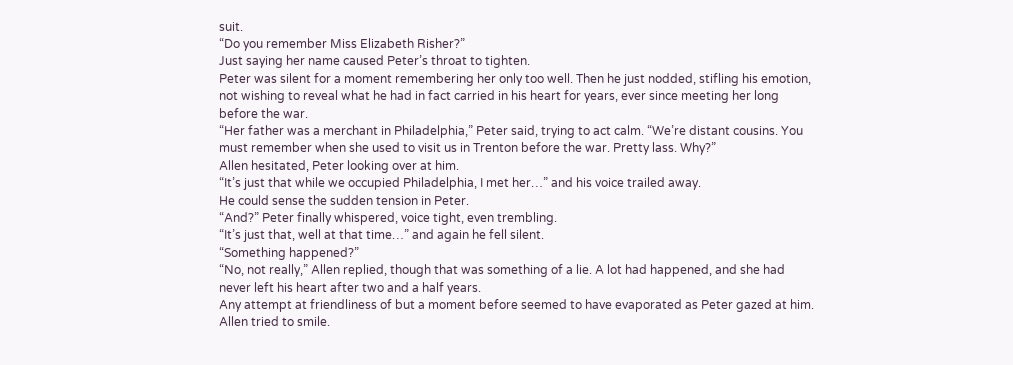suit.
“Do you remember Miss Elizabeth Risher?”
Just saying her name caused Peter’s throat to tighten.
Peter was silent for a moment remembering her only too well. Then he just nodded, stifling his emotion, not wishing to reveal what he had in fact carried in his heart for years, ever since meeting her long before the war.
“Her father was a merchant in Philadelphia,” Peter said, trying to act calm. “We’re distant cousins. You must remember when she used to visit us in Trenton before the war. Pretty lass. Why?”
Allen hesitated, Peter looking over at him.
“It’s just that while we occupied Philadelphia, I met her…” and his voice trailed away.
He could sense the sudden tension in Peter.
“And?” Peter finally whispered, voice tight, even trembling.
“It’s just that, well at that time…” and again he fell silent.
“Something happened?”
“No, not really,” Allen replied, though that was something of a lie. A lot had happened, and she had never left his heart after two and a half years.
Any attempt at friendliness of but a moment before seemed to have evaporated as Peter gazed at him.
Allen tried to smile.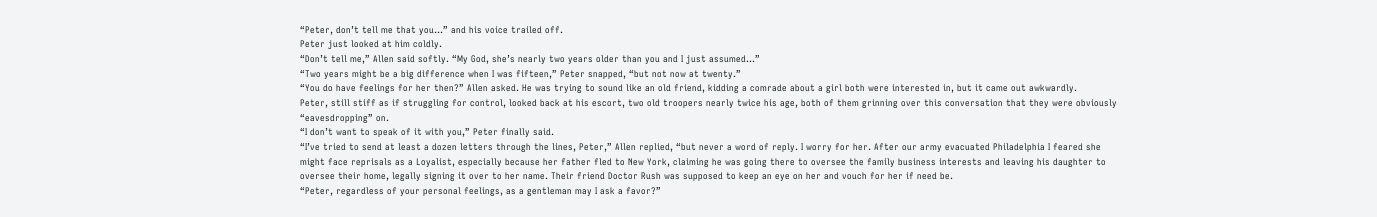“Peter, don’t tell me that you…” and his voice trailed off.
Peter just looked at him coldly.
“Don’t tell me,” Allen said softly. “My God, she’s nearly two years older than you and I just assumed…”
“Two years might be a big difference when I was fifteen,” Peter snapped, “but not now at twenty.”
“You do have feelings for her then?” Allen asked. He was trying to sound like an old friend, kidding a comrade about a girl both were interested in, but it came out awkwardly.
Peter, still stiff as if struggling for control, looked back at his escort, two old troopers nearly twice his age, both of them grinning over this conversation that they were obviously “eavesdropping” on.
“I don’t want to speak of it with you,” Peter finally said.
“I’ve tried to send at least a dozen letters through the lines, Peter,” Allen replied, “but never a word of reply. I worry for her. After our army evacuated Philadelphia I feared she might face reprisals as a Loyalist, especially because her father fled to New York, claiming he was going there to oversee the family business interests and leaving his daughter to oversee their home, legally signing it over to her name. Their friend Doctor Rush was supposed to keep an eye on her and vouch for her if need be.
“Peter, regardless of your personal feelings, as a gentleman may I ask a favor?”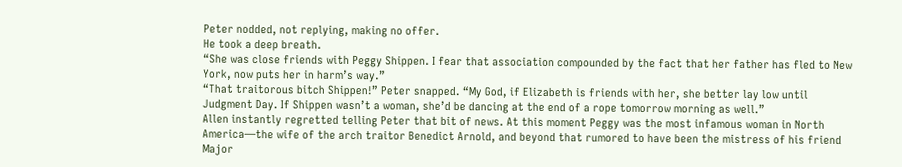Peter nodded, not replying, making no offer.
He took a deep breath.
“She was close friends with Peggy Shippen. I fear that association compounded by the fact that her father has fled to New York, now puts her in harm’s way.”
“That traitorous bitch Shippen!” Peter snapped. “My God, if Elizabeth is friends with her, she better lay low until Judgment Day. If Shippen wasn’t a woman, she’d be dancing at the end of a rope tomorrow morning as well.”
Allen instantly regretted telling Peter that bit of news. At this moment Peggy was the most infamous woman in North America—the wife of the arch traitor Benedict Arnold, and beyond that rumored to have been the mistress of his friend Major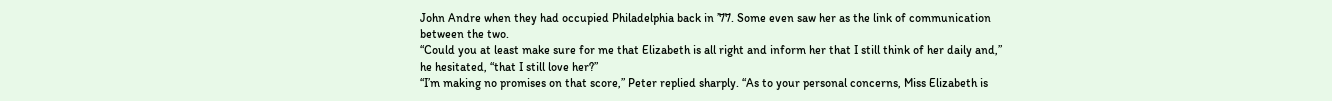John Andre when they had occupied Philadelphia back in ’77. Some even saw her as the link of communication between the two.
“Could you at least make sure for me that Elizabeth is all right and inform her that I still think of her daily and,” he hesitated, “that I still love her?”
“I’m making no promises on that score,” Peter replied sharply. “As to your personal concerns, Miss Elizabeth is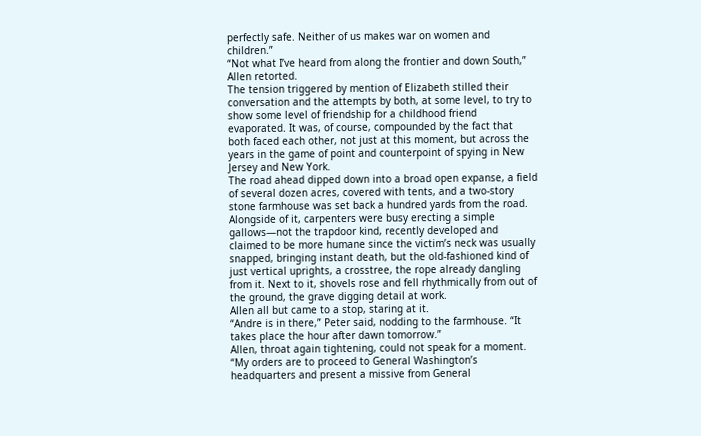perfectly safe. Neither of us makes war on women and children.”
“Not what I’ve heard from along the frontier and down South,” Allen retorted.
The tension triggered by mention of Elizabeth stilled their conversation and the attempts by both, at some level, to try to show some level of friendship for a childhood friend evaporated. It was, of course, compounded by the fact that both faced each other, not just at this moment, but across the years in the game of point and counterpoint of spying in New Jersey and New York.
The road ahead dipped down into a broad open expanse, a field of several dozen acres, covered with tents, and a two-story stone farmhouse was set back a hundred yards from the road.
Alongside of it, carpenters were busy erecting a simple gallows—not the trapdoor kind, recently developed and claimed to be more humane since the victim’s neck was usually snapped, bringing instant death, but the old-fashioned kind of just vertical uprights, a crosstree, the rope already dangling from it. Next to it, shovels rose and fell rhythmically from out of the ground, the grave digging detail at work.
Allen all but came to a stop, staring at it.
“Andre is in there,” Peter said, nodding to the farmhouse. “It takes place the hour after dawn tomorrow.”
Allen, throat again tightening, could not speak for a moment.
“My orders are to proceed to General Washington’s headquarters and present a missive from General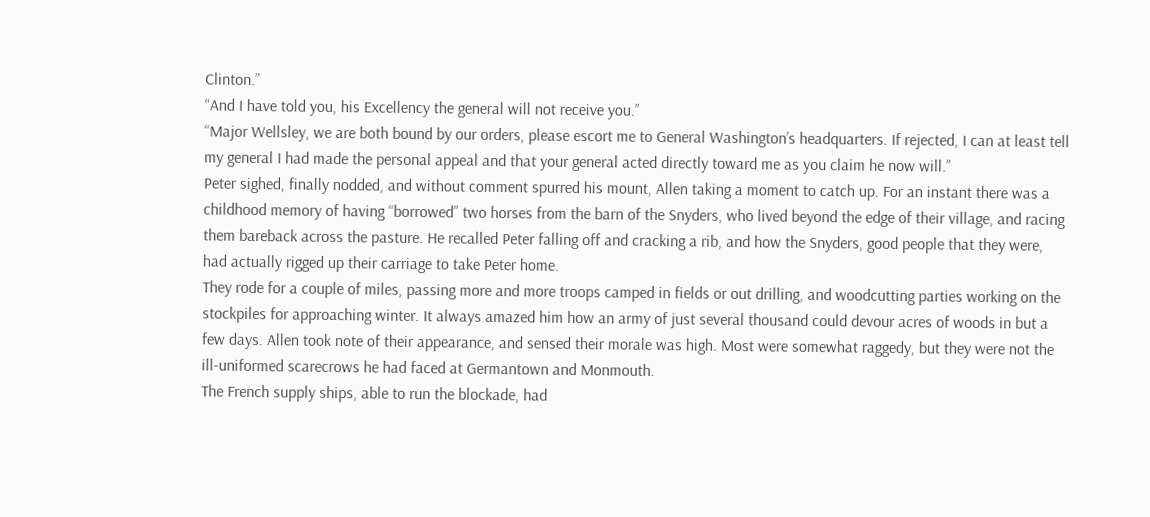Clinton.”
“And I have told you, his Excellency the general will not receive you.”
“Major Wellsley, we are both bound by our orders, please escort me to General Washington’s headquarters. If rejected, I can at least tell my general I had made the personal appeal and that your general acted directly toward me as you claim he now will.”
Peter sighed, finally nodded, and without comment spurred his mount, Allen taking a moment to catch up. For an instant there was a childhood memory of having “borrowed” two horses from the barn of the Snyders, who lived beyond the edge of their village, and racing them bareback across the pasture. He recalled Peter falling off and cracking a rib, and how the Snyders, good people that they were, had actually rigged up their carriage to take Peter home.
They rode for a couple of miles, passing more and more troops camped in fields or out drilling, and woodcutting parties working on the stockpiles for approaching winter. It always amazed him how an army of just several thousand could devour acres of woods in but a few days. Allen took note of their appearance, and sensed their morale was high. Most were somewhat raggedy, but they were not the ill-uniformed scarecrows he had faced at Germantown and Monmouth.
The French supply ships, able to run the blockade, had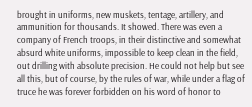brought in uniforms, new muskets, tentage, artillery, and ammunition for thousands. It showed. There was even a company of French troops, in their distinctive and somewhat absurd white uniforms, impossible to keep clean in the field, out drilling with absolute precision. He could not help but see all this, but of course, by the rules of war, while under a flag of truce he was forever forbidden on his word of honor to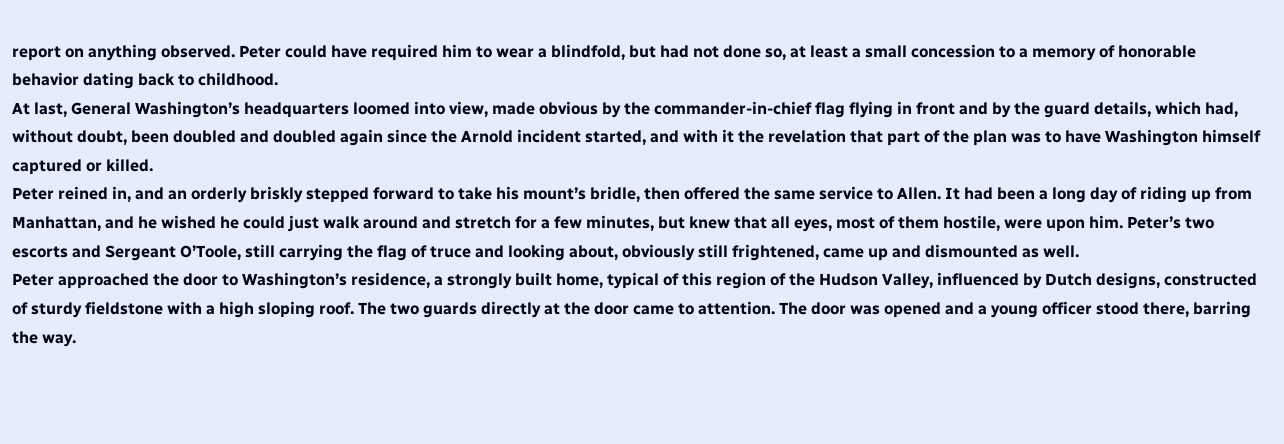report on anything observed. Peter could have required him to wear a blindfold, but had not done so, at least a small concession to a memory of honorable behavior dating back to childhood.
At last, General Washington’s headquarters loomed into view, made obvious by the commander-in-chief flag flying in front and by the guard details, which had, without doubt, been doubled and doubled again since the Arnold incident started, and with it the revelation that part of the plan was to have Washington himself captured or killed.
Peter reined in, and an orderly briskly stepped forward to take his mount’s bridle, then offered the same service to Allen. It had been a long day of riding up from Manhattan, and he wished he could just walk around and stretch for a few minutes, but knew that all eyes, most of them hostile, were upon him. Peter’s two escorts and Sergeant O’Toole, still carrying the flag of truce and looking about, obviously still frightened, came up and dismounted as well.
Peter approached the door to Washington’s residence, a strongly built home, typical of this region of the Hudson Valley, influenced by Dutch designs, constructed of sturdy fieldstone with a high sloping roof. The two guards directly at the door came to attention. The door was opened and a young officer stood there, barring the way.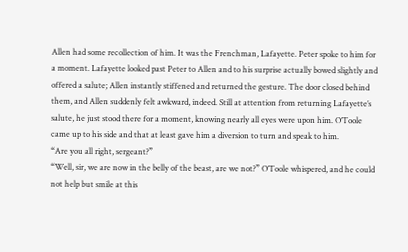Allen had some recollection of him. It was the Frenchman, Lafayette. Peter spoke to him for a moment. Lafayette looked past Peter to Allen and to his surprise actually bowed slightly and offered a salute; Allen instantly stiffened and returned the gesture. The door closed behind them, and Allen suddenly felt awkward, indeed. Still at attention from returning Lafayette’s salute, he just stood there for a moment, knowing nearly all eyes were upon him. O’Toole came up to his side and that at least gave him a diversion to turn and speak to him.
“Are you all right, sergeant?”
“Well, sir, we are now in the belly of the beast, are we not?” O’Toole whispered, and he could not help but smile at this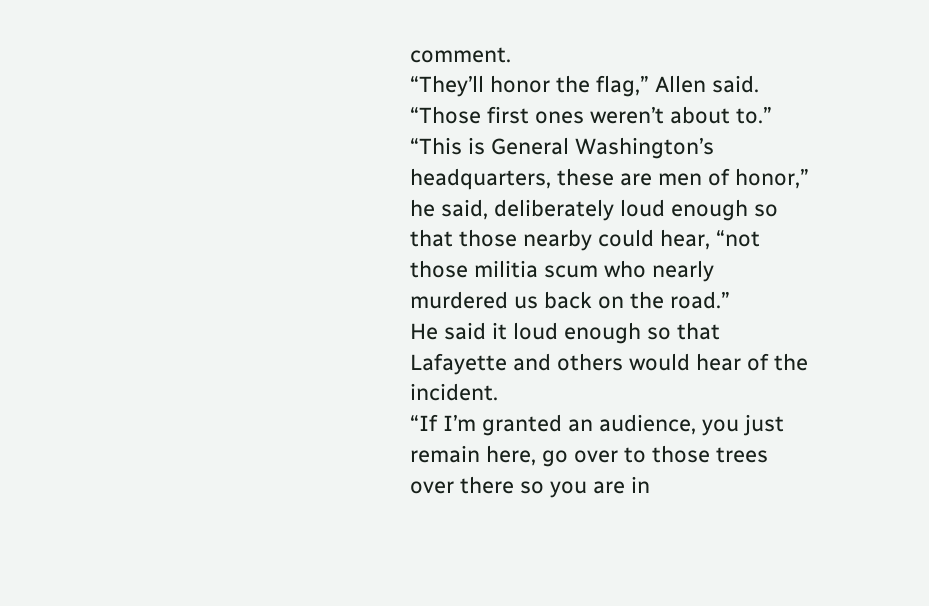comment.
“They’ll honor the flag,” Allen said.
“Those first ones weren’t about to.”
“This is General Washington’s headquarters, these are men of honor,” he said, deliberately loud enough so that those nearby could hear, “not those militia scum who nearly murdered us back on the road.”
He said it loud enough so that Lafayette and others would hear of the incident.
“If I’m granted an audience, you just remain here, go over to those trees over there so you are in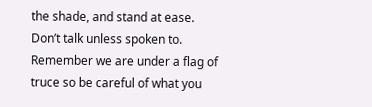the shade, and stand at ease. Don’t talk unless spoken to. Remember we are under a flag of truce so be careful of what you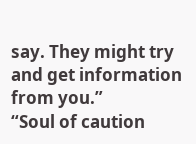say. They might try and get information from you.”
“Soul of caution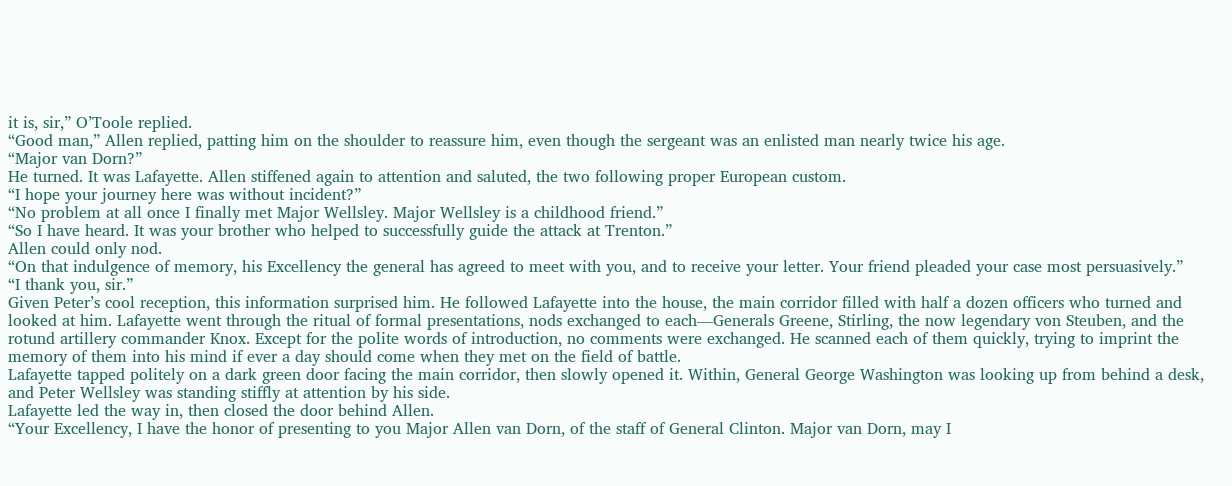it is, sir,” O’Toole replied.
“Good man,” Allen replied, patting him on the shoulder to reassure him, even though the sergeant was an enlisted man nearly twice his age.
“Major van Dorn?”
He turned. It was Lafayette. Allen stiffened again to attention and saluted, the two following proper European custom.
“I hope your journey here was without incident?”
“No problem at all once I finally met Major Wellsley. Major Wellsley is a childhood friend.”
“So I have heard. It was your brother who helped to successfully guide the attack at Trenton.”
Allen could only nod.
“On that indulgence of memory, his Excellency the general has agreed to meet with you, and to receive your letter. Your friend pleaded your case most persuasively.”
“I thank you, sir.”
Given Peter’s cool reception, this information surprised him. He followed Lafayette into the house, the main corridor filled with half a dozen officers who turned and looked at him. Lafayette went through the ritual of formal presentations, nods exchanged to each—Generals Greene, Stirling, the now legendary von Steuben, and the rotund artillery commander Knox. Except for the polite words of introduction, no comments were exchanged. He scanned each of them quickly, trying to imprint the memory of them into his mind if ever a day should come when they met on the field of battle.
Lafayette tapped politely on a dark green door facing the main corridor, then slowly opened it. Within, General George Washington was looking up from behind a desk, and Peter Wellsley was standing stiffly at attention by his side.
Lafayette led the way in, then closed the door behind Allen.
“Your Excellency, I have the honor of presenting to you Major Allen van Dorn, of the staff of General Clinton. Major van Dorn, may I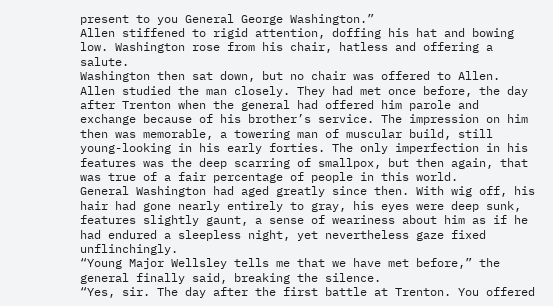present to you General George Washington.”
Allen stiffened to rigid attention, doffing his hat and bowing low. Washington rose from his chair, hatless and offering a salute.
Washington then sat down, but no chair was offered to Allen.
Allen studied the man closely. They had met once before, the day after Trenton when the general had offered him parole and exchange because of his brother’s service. The impression on him then was memorable, a towering man of muscular build, still young-looking in his early forties. The only imperfection in his features was the deep scarring of smallpox, but then again, that was true of a fair percentage of people in this world.
General Washington had aged greatly since then. With wig off, his hair had gone nearly entirely to gray, his eyes were deep sunk, features slightly gaunt, a sense of weariness about him as if he had endured a sleepless night, yet nevertheless gaze fixed unflinchingly.
“Young Major Wellsley tells me that we have met before,” the general finally said, breaking the silence.
“Yes, sir. The day after the first battle at Trenton. You offered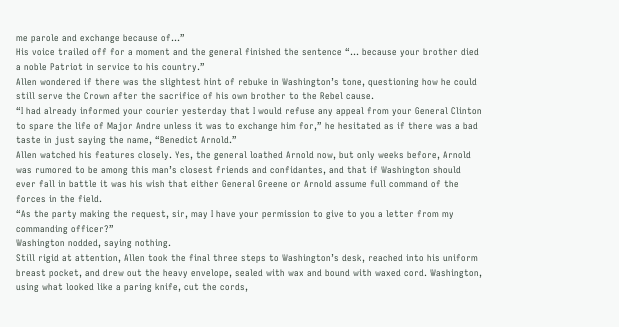me parole and exchange because of…”
His voice trailed off for a moment and the general finished the sentence “… because your brother died a noble Patriot in service to his country.”
Allen wondered if there was the slightest hint of rebuke in Washington’s tone, questioning how he could still serve the Crown after the sacrifice of his own brother to the Rebel cause.
“I had already informed your courier yesterday that I would refuse any appeal from your General Clinton to spare the life of Major Andre unless it was to exchange him for,” he hesitated as if there was a bad taste in just saying the name, “Benedict Arnold.”
Allen watched his features closely. Yes, the general loathed Arnold now, but only weeks before, Arnold was rumored to be among this man’s closest friends and confidantes, and that if Washington should ever fall in battle it was his wish that either General Greene or Arnold assume full command of the forces in the field.
“As the party making the request, sir, may I have your permission to give to you a letter from my commanding officer?”
Washington nodded, saying nothing.
Still rigid at attention, Allen took the final three steps to Washington’s desk, reached into his uniform breast pocket, and drew out the heavy envelope, sealed with wax and bound with waxed cord. Washington, using what looked like a paring knife, cut the cords,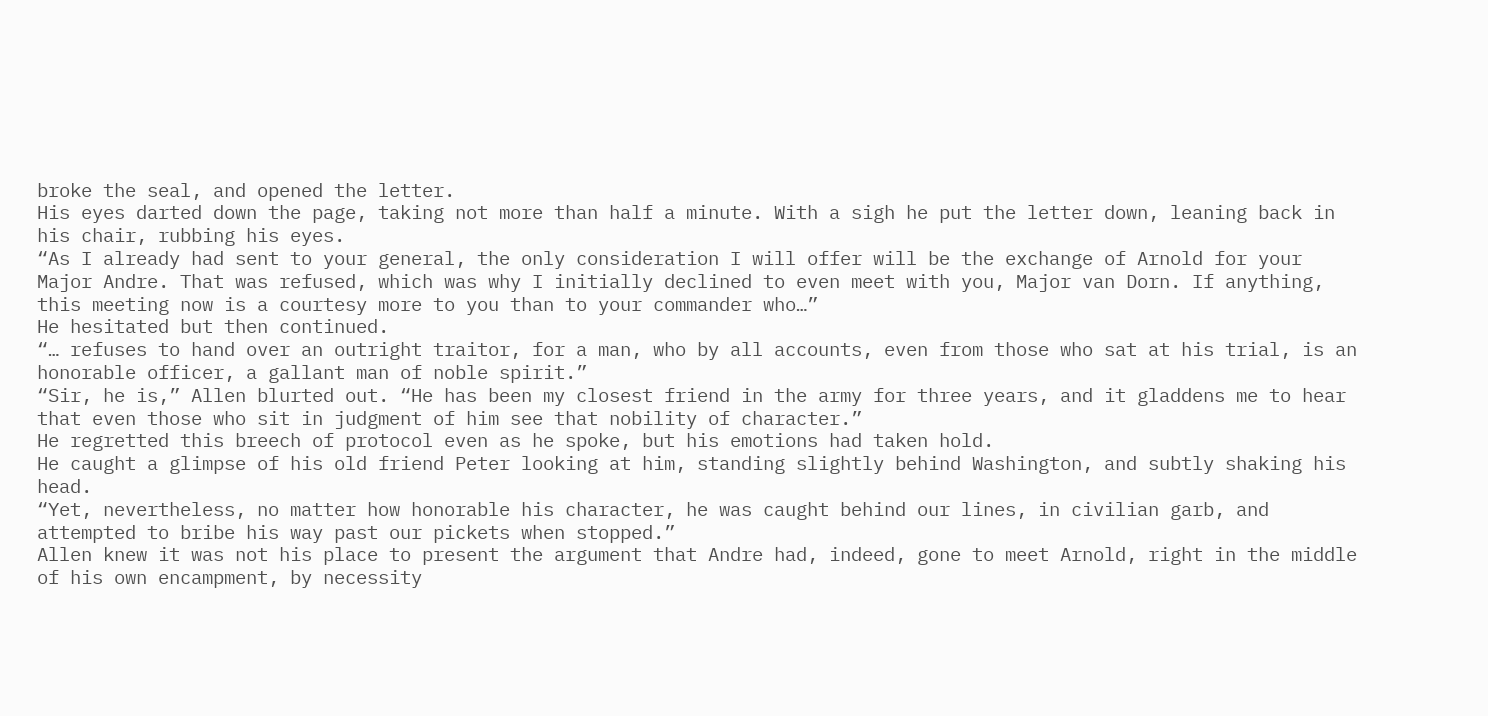broke the seal, and opened the letter.
His eyes darted down the page, taking not more than half a minute. With a sigh he put the letter down, leaning back in his chair, rubbing his eyes.
“As I already had sent to your general, the only consideration I will offer will be the exchange of Arnold for your Major Andre. That was refused, which was why I initially declined to even meet with you, Major van Dorn. If anything, this meeting now is a courtesy more to you than to your commander who…”
He hesitated but then continued.
“… refuses to hand over an outright traitor, for a man, who by all accounts, even from those who sat at his trial, is an honorable officer, a gallant man of noble spirit.”
“Sir, he is,” Allen blurted out. “He has been my closest friend in the army for three years, and it gladdens me to hear that even those who sit in judgment of him see that nobility of character.”
He regretted this breech of protocol even as he spoke, but his emotions had taken hold.
He caught a glimpse of his old friend Peter looking at him, standing slightly behind Washington, and subtly shaking his head.
“Yet, nevertheless, no matter how honorable his character, he was caught behind our lines, in civilian garb, and attempted to bribe his way past our pickets when stopped.”
Allen knew it was not his place to present the argument that Andre had, indeed, gone to meet Arnold, right in the middle of his own encampment, by necessity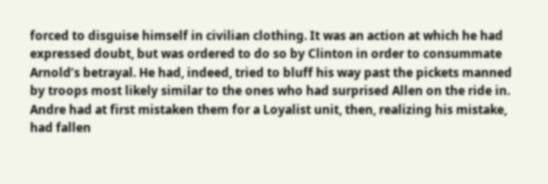forced to disguise himself in civilian clothing. It was an action at which he had expressed doubt, but was ordered to do so by Clinton in order to consummate Arnold’s betrayal. He had, indeed, tried to bluff his way past the pickets manned by troops most likely similar to the ones who had surprised Allen on the ride in. Andre had at first mistaken them for a Loyalist unit, then, realizing his mistake, had fallen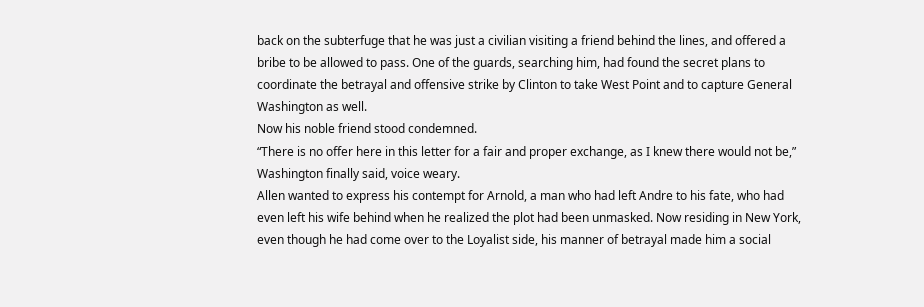back on the subterfuge that he was just a civilian visiting a friend behind the lines, and offered a bribe to be allowed to pass. One of the guards, searching him, had found the secret plans to coordinate the betrayal and offensive strike by Clinton to take West Point and to capture General Washington as well.
Now his noble friend stood condemned.
“There is no offer here in this letter for a fair and proper exchange, as I knew there would not be,” Washington finally said, voice weary.
Allen wanted to express his contempt for Arnold, a man who had left Andre to his fate, who had even left his wife behind when he realized the plot had been unmasked. Now residing in New York, even though he had come over to the Loyalist side, his manner of betrayal made him a social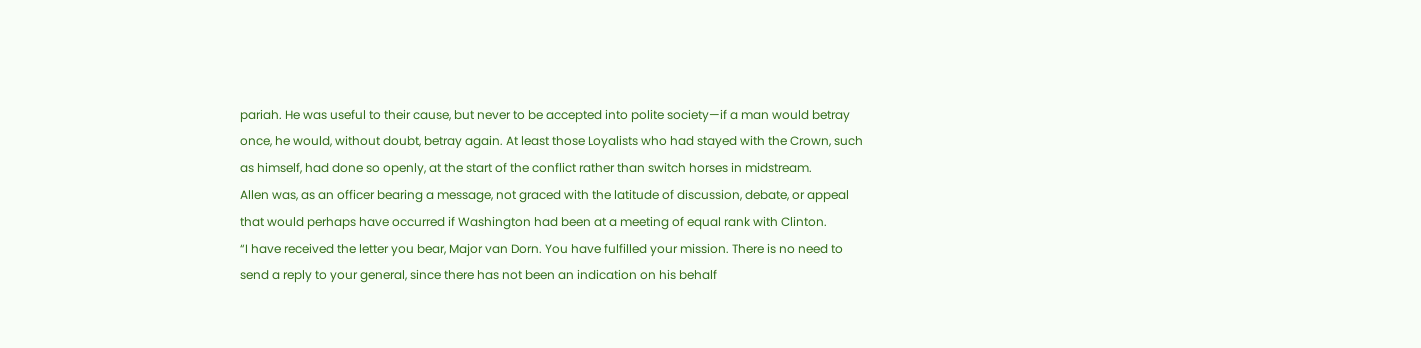pariah. He was useful to their cause, but never to be accepted into polite society—if a man would betray once, he would, without doubt, betray again. At least those Loyalists who had stayed with the Crown, such as himself, had done so openly, at the start of the conflict rather than switch horses in midstream.
Allen was, as an officer bearing a message, not graced with the latitude of discussion, debate, or appeal that would perhaps have occurred if Washington had been at a meeting of equal rank with Clinton.
“I have received the letter you bear, Major van Dorn. You have fulfilled your mission. There is no need to send a reply to your general, since there has not been an indication on his behalf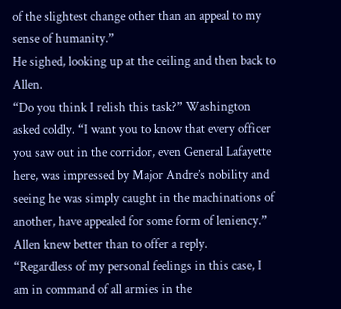of the slightest change other than an appeal to my sense of humanity.”
He sighed, looking up at the ceiling and then back to Allen.
“Do you think I relish this task?” Washington asked coldly. “I want you to know that every officer you saw out in the corridor, even General Lafayette here, was impressed by Major Andre’s nobility and seeing he was simply caught in the machinations of another, have appealed for some form of leniency.”
Allen knew better than to offer a reply.
“Regardless of my personal feelings in this case, I am in command of all armies in the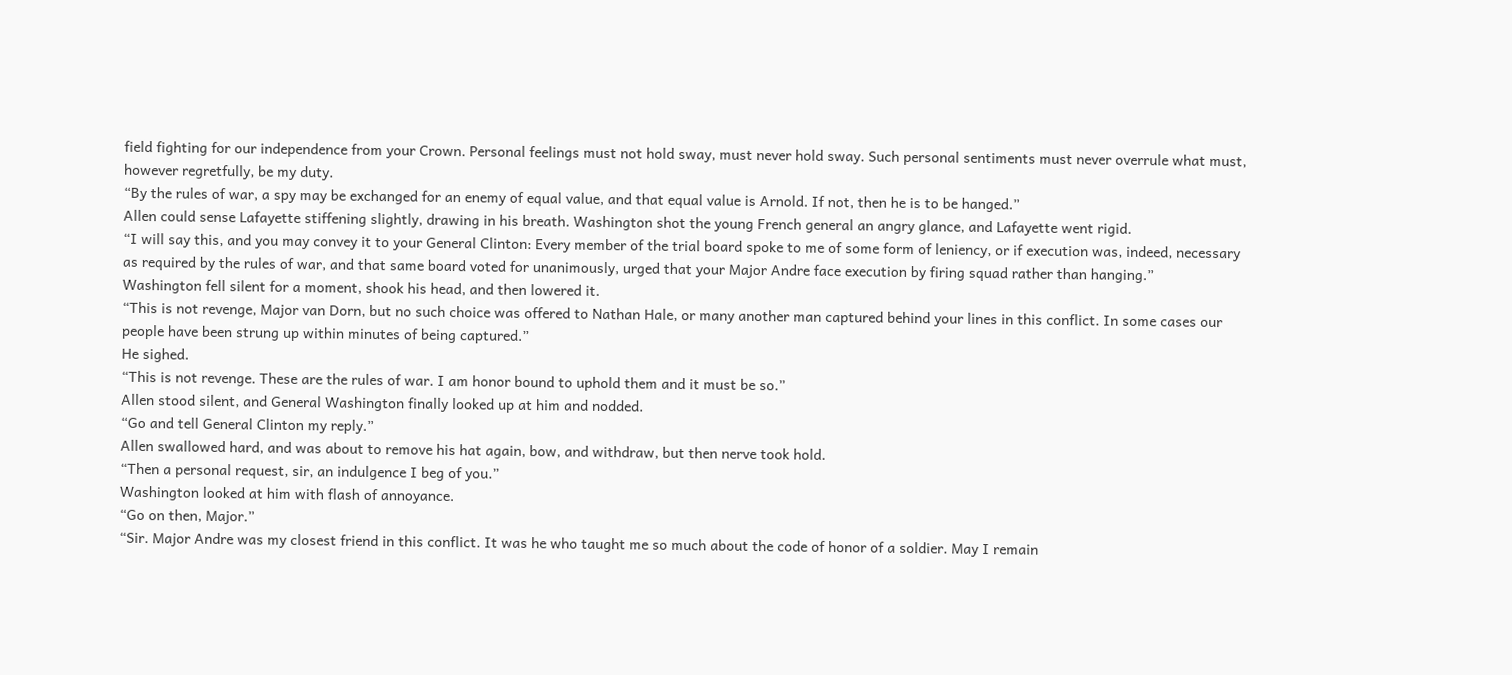field fighting for our independence from your Crown. Personal feelings must not hold sway, must never hold sway. Such personal sentiments must never overrule what must, however regretfully, be my duty.
“By the rules of war, a spy may be exchanged for an enemy of equal value, and that equal value is Arnold. If not, then he is to be hanged.”
Allen could sense Lafayette stiffening slightly, drawing in his breath. Washington shot the young French general an angry glance, and Lafayette went rigid.
“I will say this, and you may convey it to your General Clinton: Every member of the trial board spoke to me of some form of leniency, or if execution was, indeed, necessary as required by the rules of war, and that same board voted for unanimously, urged that your Major Andre face execution by firing squad rather than hanging.”
Washington fell silent for a moment, shook his head, and then lowered it.
“This is not revenge, Major van Dorn, but no such choice was offered to Nathan Hale, or many another man captured behind your lines in this conflict. In some cases our people have been strung up within minutes of being captured.”
He sighed.
“This is not revenge. These are the rules of war. I am honor bound to uphold them and it must be so.”
Allen stood silent, and General Washington finally looked up at him and nodded.
“Go and tell General Clinton my reply.”
Allen swallowed hard, and was about to remove his hat again, bow, and withdraw, but then nerve took hold.
“Then a personal request, sir, an indulgence I beg of you.”
Washington looked at him with flash of annoyance.
“Go on then, Major.”
“Sir. Major Andre was my closest friend in this conflict. It was he who taught me so much about the code of honor of a soldier. May I remain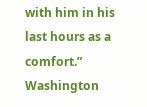with him in his last hours as a comfort.”
Washington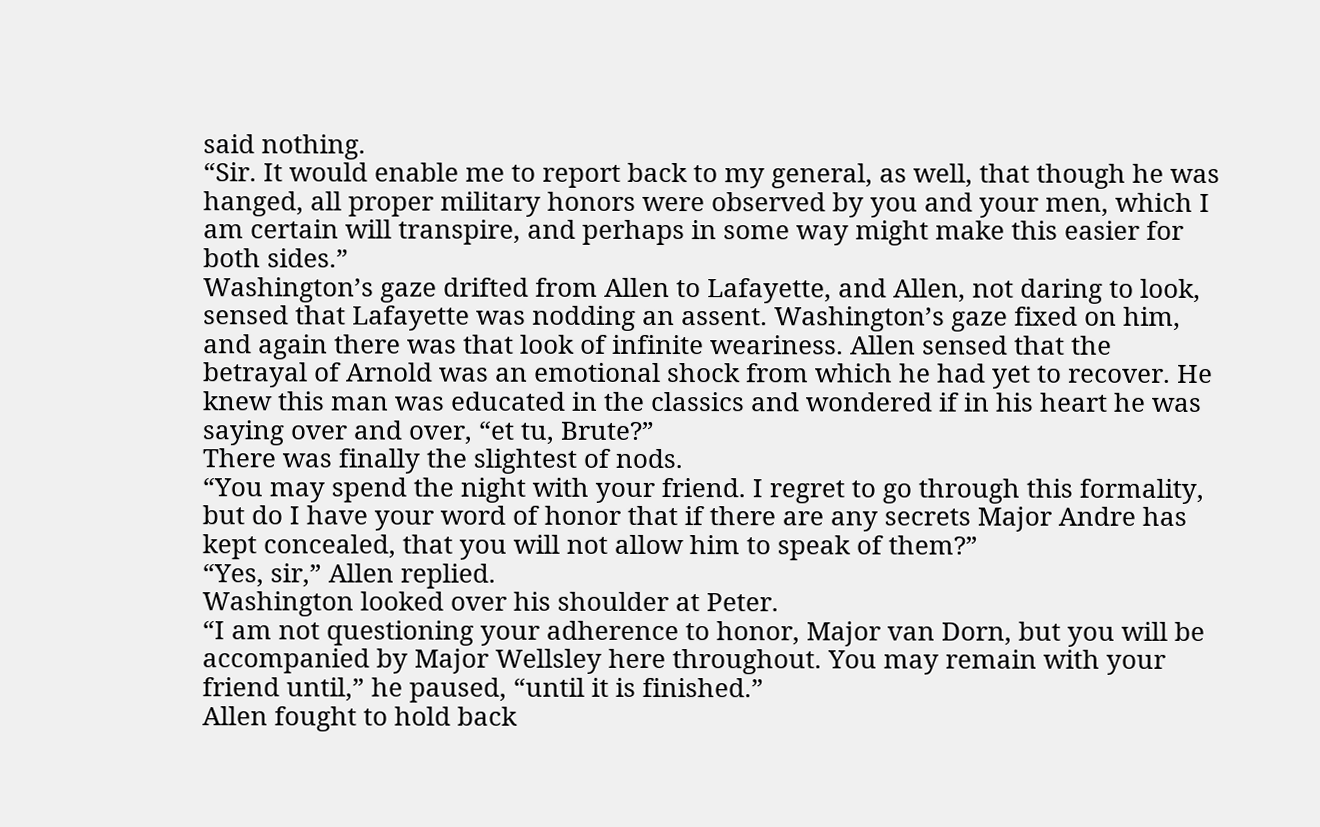said nothing.
“Sir. It would enable me to report back to my general, as well, that though he was hanged, all proper military honors were observed by you and your men, which I am certain will transpire, and perhaps in some way might make this easier for both sides.”
Washington’s gaze drifted from Allen to Lafayette, and Allen, not daring to look, sensed that Lafayette was nodding an assent. Washington’s gaze fixed on him, and again there was that look of infinite weariness. Allen sensed that the betrayal of Arnold was an emotional shock from which he had yet to recover. He knew this man was educated in the classics and wondered if in his heart he was saying over and over, “et tu, Brute?”
There was finally the slightest of nods.
“You may spend the night with your friend. I regret to go through this formality, but do I have your word of honor that if there are any secrets Major Andre has kept concealed, that you will not allow him to speak of them?”
“Yes, sir,” Allen replied.
Washington looked over his shoulder at Peter.
“I am not questioning your adherence to honor, Major van Dorn, but you will be accompanied by Major Wellsley here throughout. You may remain with your friend until,” he paused, “until it is finished.”
Allen fought to hold back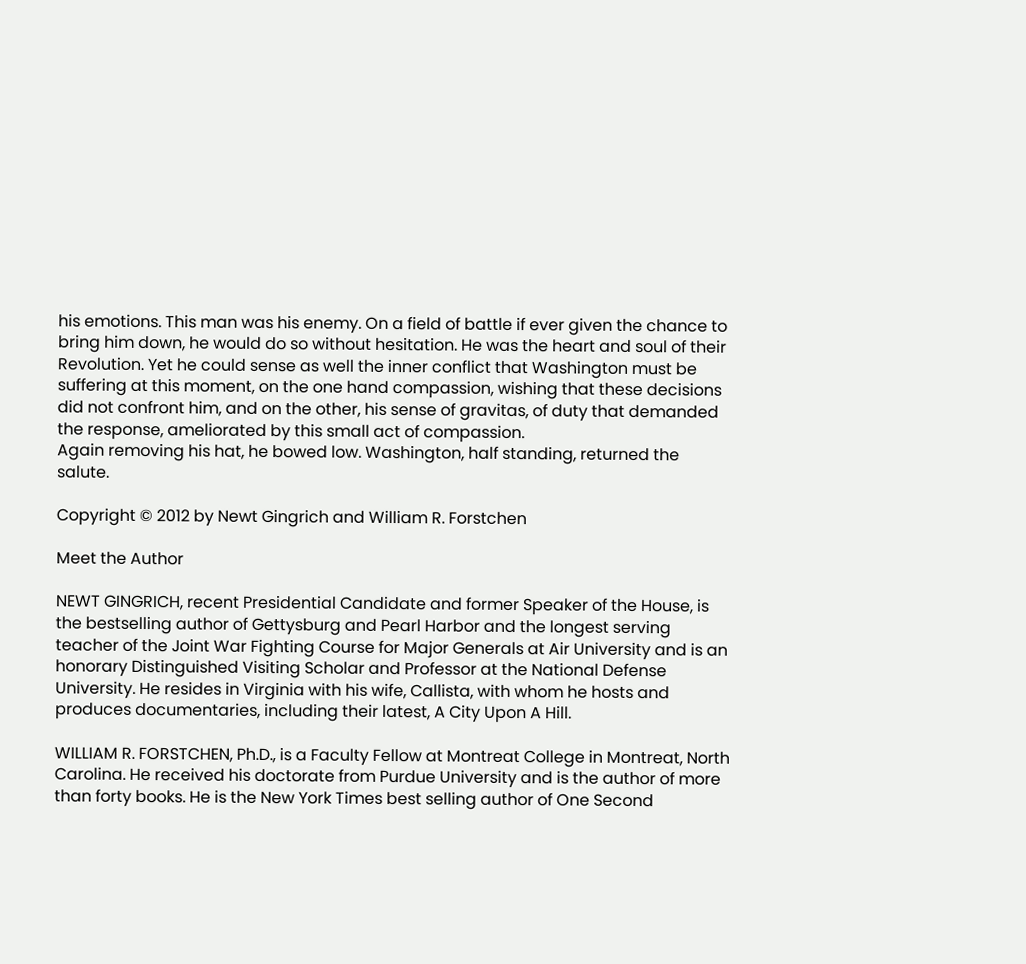his emotions. This man was his enemy. On a field of battle if ever given the chance to bring him down, he would do so without hesitation. He was the heart and soul of their Revolution. Yet he could sense as well the inner conflict that Washington must be suffering at this moment, on the one hand compassion, wishing that these decisions did not confront him, and on the other, his sense of gravitas, of duty that demanded the response, ameliorated by this small act of compassion.
Again removing his hat, he bowed low. Washington, half standing, returned the salute.

Copyright © 2012 by Newt Gingrich and William R. Forstchen

Meet the Author

NEWT GINGRICH, recent Presidential Candidate and former Speaker of the House, is the bestselling author of Gettysburg and Pearl Harbor and the longest serving teacher of the Joint War Fighting Course for Major Generals at Air University and is an honorary Distinguished Visiting Scholar and Professor at the National Defense University. He resides in Virginia with his wife, Callista, with whom he hosts and produces documentaries, including their latest, A City Upon A Hill.

WILLIAM R. FORSTCHEN, Ph.D., is a Faculty Fellow at Montreat College in Montreat, North Carolina. He received his doctorate from Purdue University and is the author of more than forty books. He is the New York Times best selling author of One Second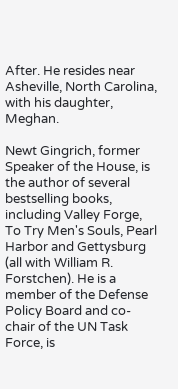After. He resides near Asheville, North Carolina, with his daughter, Meghan.

Newt Gingrich, former Speaker of the House, is the author of several bestselling books, including Valley Forge, To Try Men's Souls, Pearl Harbor and Gettysburg (all with William R. Forstchen). He is a member of the Defense Policy Board and co-chair of the UN Task Force, is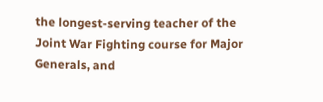the longest-serving teacher of the Joint War Fighting course for Major Generals, and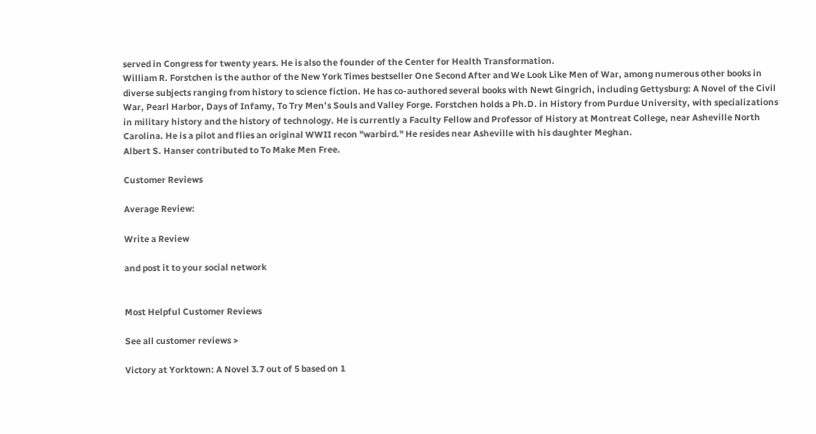served in Congress for twenty years. He is also the founder of the Center for Health Transformation.
William R. Forstchen is the author of the New York Times bestseller One Second After and We Look Like Men of War, among numerous other books in diverse subjects ranging from history to science fiction. He has co-authored several books with Newt Gingrich, including Gettysburg: A Novel of the Civil War, Pearl Harbor, Days of Infamy, To Try Men’s Souls and Valley Forge. Forstchen holds a Ph.D. in History from Purdue University, with specializations in military history and the history of technology. He is currently a Faculty Fellow and Professor of History at Montreat College, near Asheville North Carolina. He is a pilot and flies an original WWII recon "warbird." He resides near Asheville with his daughter Meghan.
Albert S. Hanser contributed to To Make Men Free.

Customer Reviews

Average Review:

Write a Review

and post it to your social network


Most Helpful Customer Reviews

See all customer reviews >

Victory at Yorktown: A Novel 3.7 out of 5 based on 1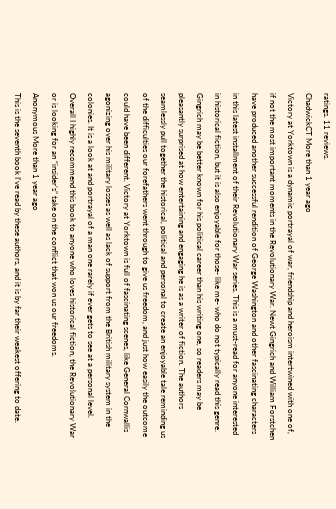ratings. 11 reviews.
ChadwickCT More than 1 year ago
Victory at Yorktown is a dynamic portrayal of war, friendship and heroism intertwined with one of, if not the most important moments in the Revolutionary War. Newt Gingrich and William Forstchen have produced another successful rendition of George Washington and other fascinating characters in this latest installment of their Revolutionary War series. This is a must-read for anyone interested in historical fiction, but it is also enjoyable for those- like me- who do not typically read this genre. Gingrich may be better known for his political career than his writing one, so readers may be pleasantly surprised at how entertaining and engaging he is as a writer of fiction. The authors seamlessly pull together the historical, political and personal to create an enjoyable tale reminding us of the difficulties our forefathers went through to give us freedom, and just how easily the outcome could have been different. Victory at Yorktown is full of fascinating scenes, like General Cornwallis agonizing over his military losses as well as lack of support from the British military system in the colonies. It is a look at and portrayal of a man one rarely if ever gets to see at a personal level. Overall I highly recommend this book to anyone who loves historical fiction, the Revolutionary War or is looking for an “insider’s” take on the conflict that won us our freedoms.
Anonymous More than 1 year ago
This is the seventh book I've read by these authors, and it is by far their weakest offering to date.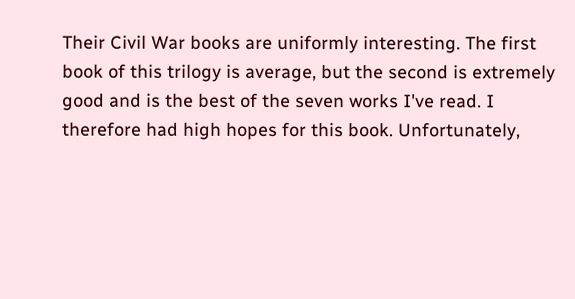Their Civil War books are uniformly interesting. The first book of this trilogy is average, but the second is extremely good and is the best of the seven works I've read. I therefore had high hopes for this book. Unfortunately,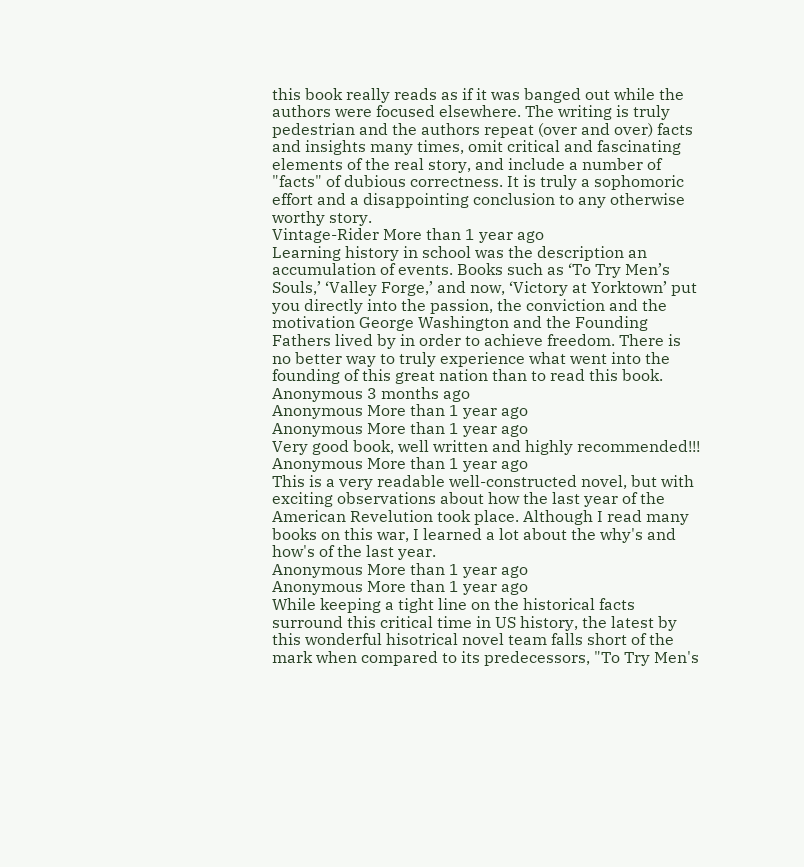this book really reads as if it was banged out while the authors were focused elsewhere. The writing is truly pedestrian and the authors repeat (over and over) facts and insights many times, omit critical and fascinating elements of the real story, and include a number of "facts" of dubious correctness. It is truly a sophomoric effort and a disappointing conclusion to any otherwise worthy story.
Vintage-Rider More than 1 year ago
Learning history in school was the description an accumulation of events. Books such as ‘To Try Men’s Souls,’ ‘Valley Forge,’ and now, ‘Victory at Yorktown’ put you directly into the passion, the conviction and the motivation George Washington and the Founding Fathers lived by in order to achieve freedom. There is no better way to truly experience what went into the founding of this great nation than to read this book.
Anonymous 3 months ago
Anonymous More than 1 year ago
Anonymous More than 1 year ago
Very good book, well written and highly recommended!!!
Anonymous More than 1 year ago
This is a very readable well-constructed novel, but with exciting observations about how the last year of the American Revelution took place. Although I read many books on this war, I learned a lot about the why's and how's of the last year.
Anonymous More than 1 year ago
Anonymous More than 1 year ago
While keeping a tight line on the historical facts surround this critical time in US history, the latest by this wonderful hisotrical novel team falls short of the mark when compared to its predecessors, "To Try Men's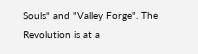Souls" and "Valley Forge". The Revolution is at a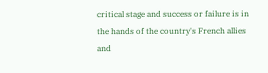critical stage and success or failure is in the hands of the country's French allies and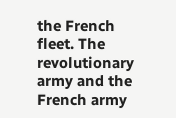the French fleet. The revolutionary army and the French army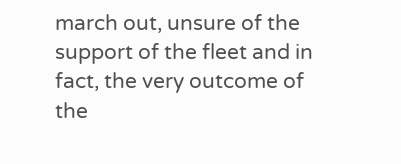march out, unsure of the support of the fleet and in fact, the very outcome of the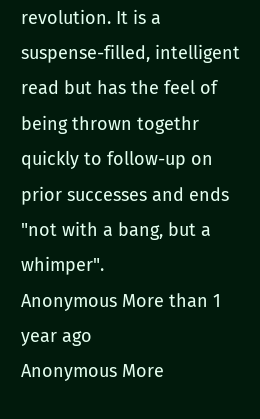revolution. It is a suspense-filled, intelligent read but has the feel of being thrown togethr quickly to follow-up on prior successes and ends "not with a bang, but a whimper".
Anonymous More than 1 year ago
Anonymous More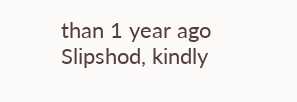than 1 year ago
Slipshod, kindly